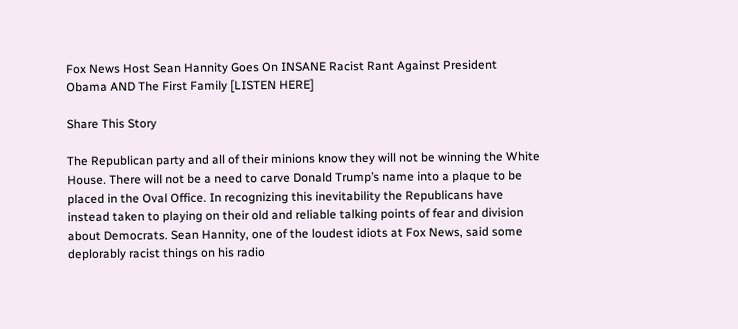Fox News Host Sean Hannity Goes On INSANE Racist Rant Against President Obama AND The First Family [LISTEN HERE]

Share This Story

The Republican party and all of their minions know they will not be winning the White House. There will not be a need to carve Donald Trump’s name into a plaque to be placed in the Oval Office. In recognizing this inevitability the Republicans have instead taken to playing on their old and reliable talking points of fear and division about Democrats. Sean Hannity, one of the loudest idiots at Fox News, said some deplorably racist things on his radio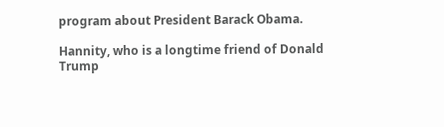program about President Barack Obama.

Hannity, who is a longtime friend of Donald Trump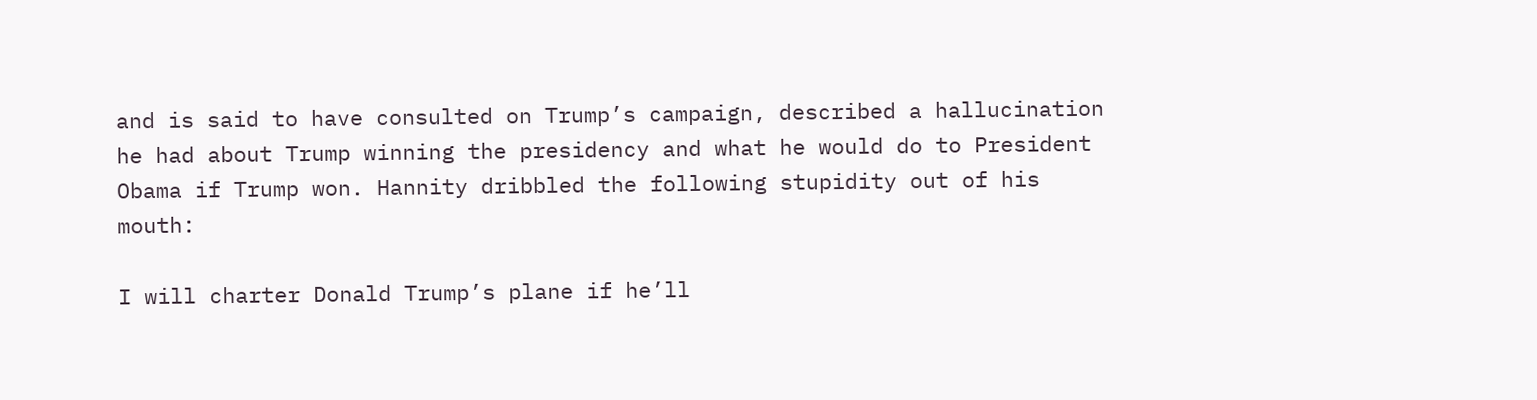and is said to have consulted on Trump’s campaign, described a hallucination he had about Trump winning the presidency and what he would do to President Obama if Trump won. Hannity dribbled the following stupidity out of his mouth:

I will charter Donald Trump’s plane if he’ll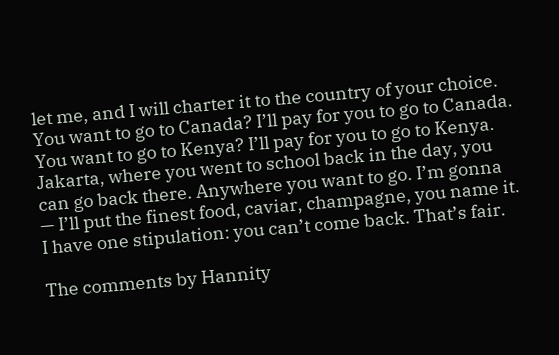let me, and I will charter it to the country of your choice. You want to go to Canada? I’ll pay for you to go to Canada. You want to go to Kenya? I’ll pay for you to go to Kenya. Jakarta, where you went to school back in the day, you can go back there. Anywhere you want to go. I’m gonna — I’ll put the finest food, caviar, champagne, you name it. I have one stipulation: you can’t come back. That’s fair.

The comments by Hannity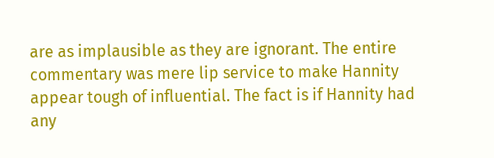are as implausible as they are ignorant. The entire commentary was mere lip service to make Hannity appear tough of influential. The fact is if Hannity had any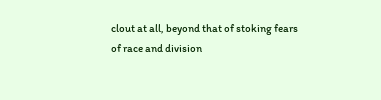clout at all, beyond that of stoking fears of race and division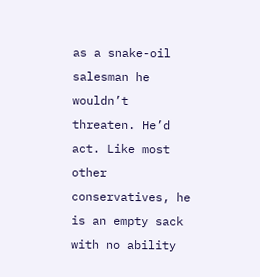as a snake-oil salesman he wouldn’t threaten. He’d act. Like most other conservatives, he is an empty sack with no ability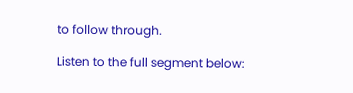to follow through.

Listen to the full segment below: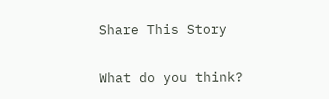Share This Story

What do you think?